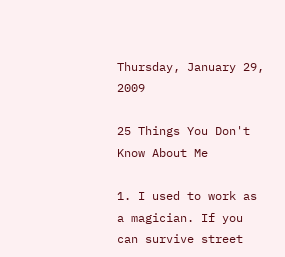Thursday, January 29, 2009

25 Things You Don't Know About Me

1. I used to work as a magician. If you can survive street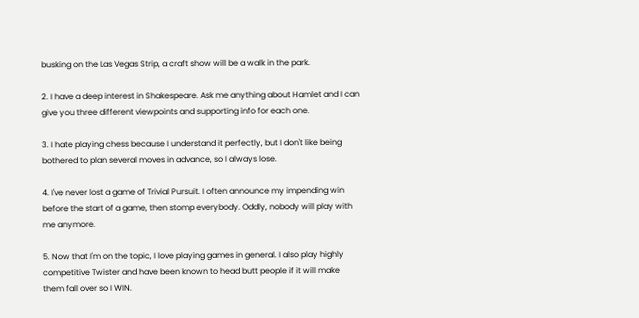busking on the Las Vegas Strip, a craft show will be a walk in the park.

2. I have a deep interest in Shakespeare. Ask me anything about Hamlet and I can give you three different viewpoints and supporting info for each one.

3. I hate playing chess because I understand it perfectly, but I don't like being bothered to plan several moves in advance, so I always lose.

4. I've never lost a game of Trivial Pursuit. I often announce my impending win before the start of a game, then stomp everybody. Oddly, nobody will play with me anymore.

5. Now that I'm on the topic, I love playing games in general. I also play highly competitive Twister and have been known to head butt people if it will make them fall over so I WIN.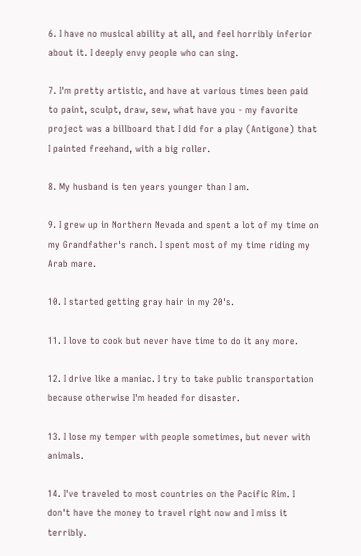6. I have no musical ability at all, and feel horribly inferior about it. I deeply envy people who can sing.

7. I'm pretty artistic, and have at various times been paid to paint, sculpt, draw, sew, what have you - my favorite project was a billboard that I did for a play (Antigone) that I painted freehand, with a big roller.

8. My husband is ten years younger than I am.

9. I grew up in Northern Nevada and spent a lot of my time on my Grandfather's ranch. I spent most of my time riding my Arab mare.

10. I started getting gray hair in my 20's.

11. I love to cook but never have time to do it any more.

12. I drive like a maniac. I try to take public transportation because otherwise I'm headed for disaster.

13. I lose my temper with people sometimes, but never with animals.

14. I've traveled to most countries on the Pacific Rim. I don't have the money to travel right now and I miss it terribly.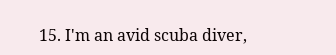15. I'm an avid scuba diver,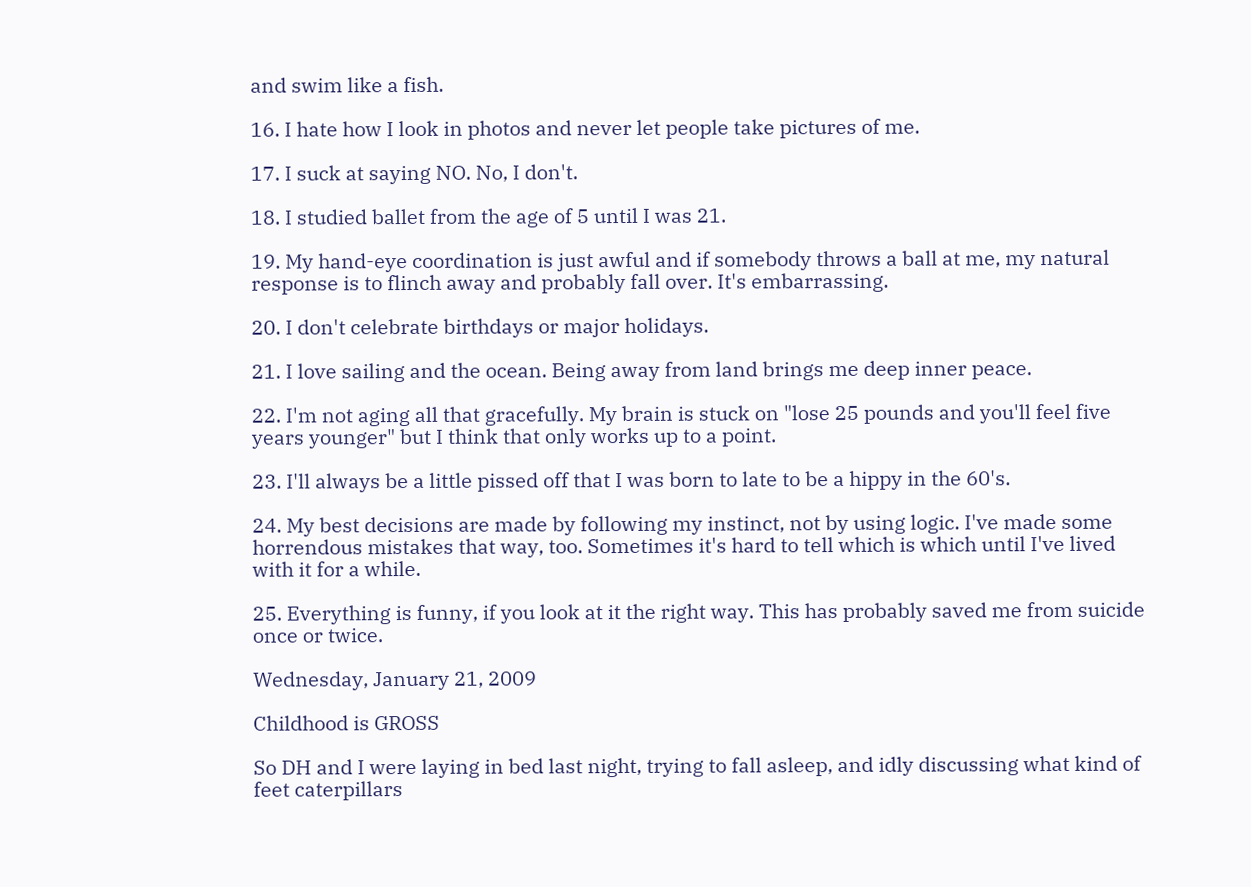and swim like a fish.

16. I hate how I look in photos and never let people take pictures of me.

17. I suck at saying NO. No, I don't.

18. I studied ballet from the age of 5 until I was 21.

19. My hand-eye coordination is just awful and if somebody throws a ball at me, my natural response is to flinch away and probably fall over. It's embarrassing.

20. I don't celebrate birthdays or major holidays.

21. I love sailing and the ocean. Being away from land brings me deep inner peace.

22. I'm not aging all that gracefully. My brain is stuck on "lose 25 pounds and you'll feel five years younger" but I think that only works up to a point.

23. I'll always be a little pissed off that I was born to late to be a hippy in the 60's.

24. My best decisions are made by following my instinct, not by using logic. I've made some horrendous mistakes that way, too. Sometimes it's hard to tell which is which until I've lived with it for a while.

25. Everything is funny, if you look at it the right way. This has probably saved me from suicide once or twice.

Wednesday, January 21, 2009

Childhood is GROSS

So DH and I were laying in bed last night, trying to fall asleep, and idly discussing what kind of feet caterpillars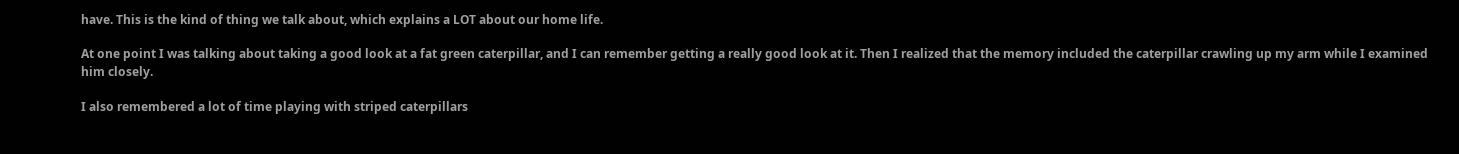have. This is the kind of thing we talk about, which explains a LOT about our home life.

At one point I was talking about taking a good look at a fat green caterpillar, and I can remember getting a really good look at it. Then I realized that the memory included the caterpillar crawling up my arm while I examined him closely.

I also remembered a lot of time playing with striped caterpillars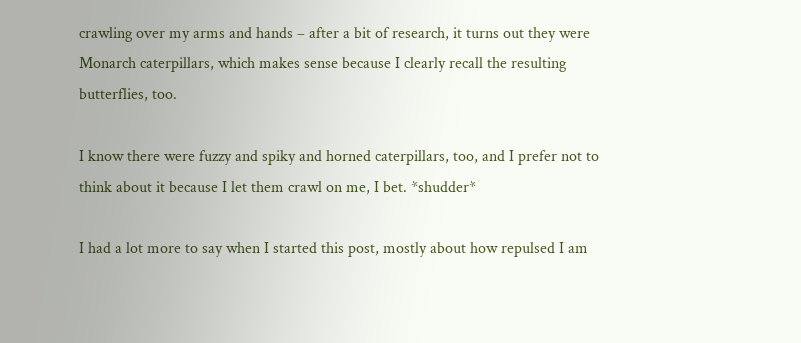crawling over my arms and hands – after a bit of research, it turns out they were Monarch caterpillars, which makes sense because I clearly recall the resulting butterflies, too.

I know there were fuzzy and spiky and horned caterpillars, too, and I prefer not to think about it because I let them crawl on me, I bet. *shudder*

I had a lot more to say when I started this post, mostly about how repulsed I am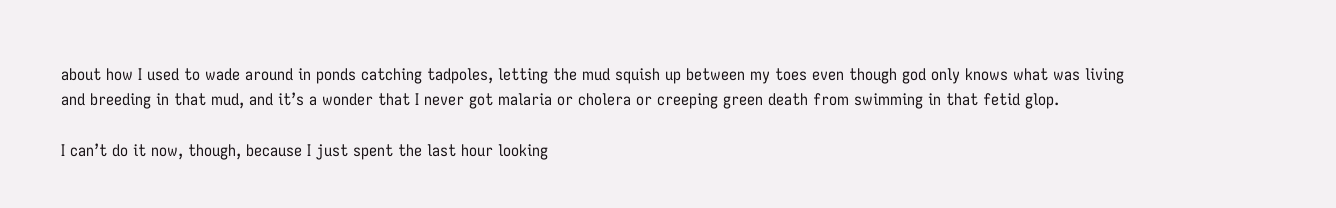about how I used to wade around in ponds catching tadpoles, letting the mud squish up between my toes even though god only knows what was living and breeding in that mud, and it’s a wonder that I never got malaria or cholera or creeping green death from swimming in that fetid glop.

I can’t do it now, though, because I just spent the last hour looking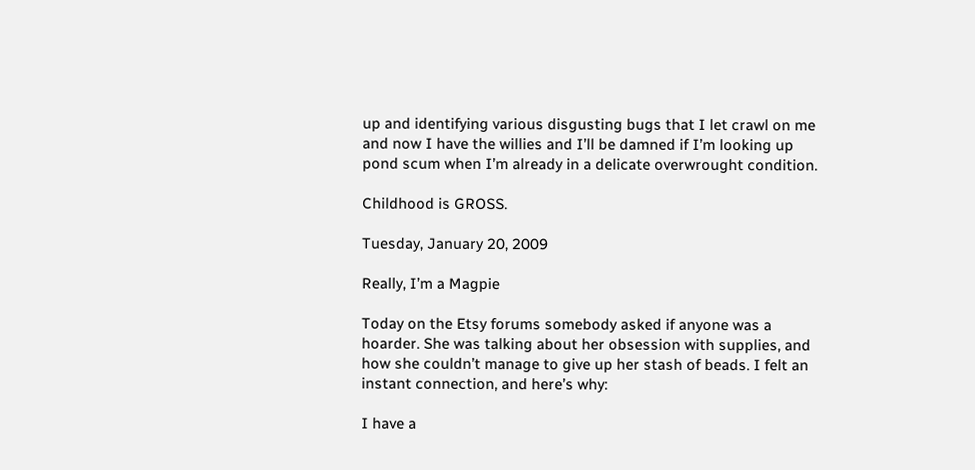up and identifying various disgusting bugs that I let crawl on me and now I have the willies and I’ll be damned if I’m looking up pond scum when I’m already in a delicate overwrought condition.

Childhood is GROSS.

Tuesday, January 20, 2009

Really, I’m a Magpie

Today on the Etsy forums somebody asked if anyone was a hoarder. She was talking about her obsession with supplies, and how she couldn’t manage to give up her stash of beads. I felt an instant connection, and here’s why:

I have a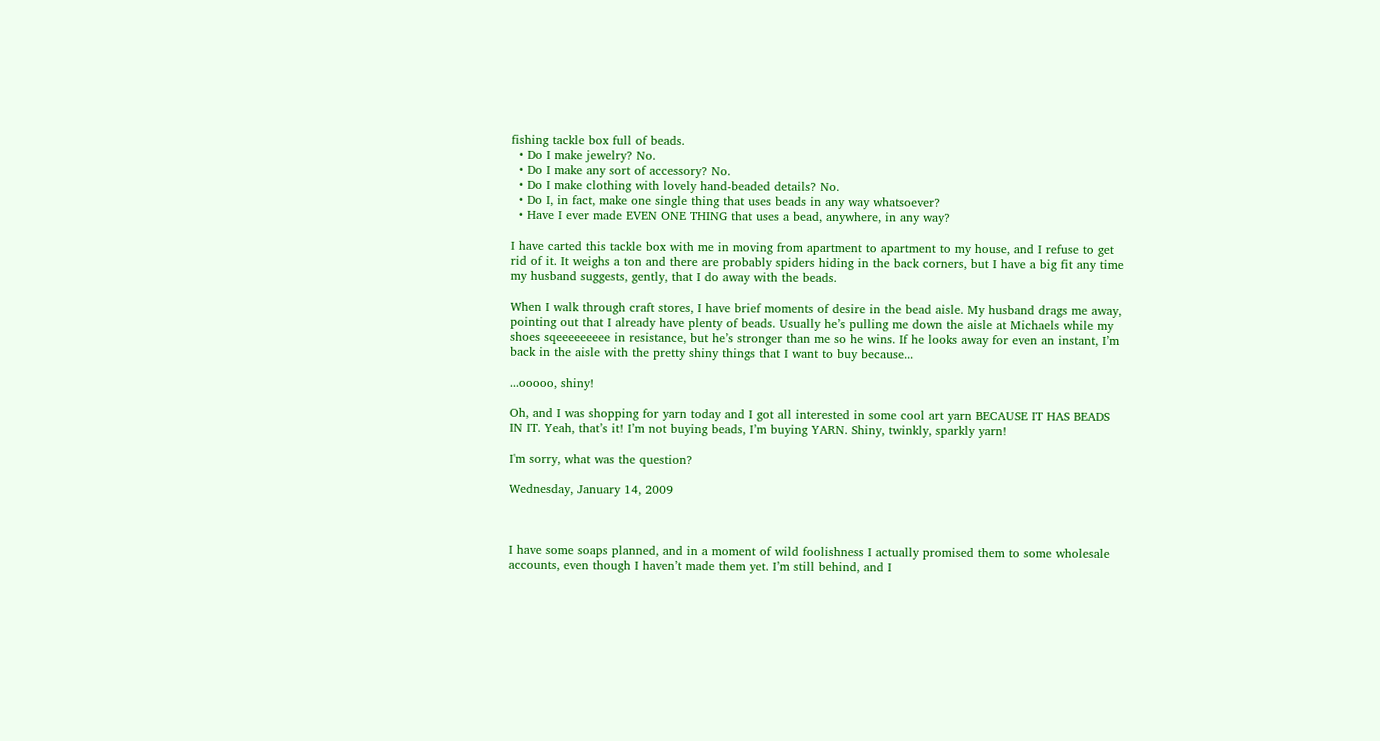fishing tackle box full of beads.
  • Do I make jewelry? No.
  • Do I make any sort of accessory? No.
  • Do I make clothing with lovely hand-beaded details? No.
  • Do I, in fact, make one single thing that uses beads in any way whatsoever?
  • Have I ever made EVEN ONE THING that uses a bead, anywhere, in any way?

I have carted this tackle box with me in moving from apartment to apartment to my house, and I refuse to get rid of it. It weighs a ton and there are probably spiders hiding in the back corners, but I have a big fit any time my husband suggests, gently, that I do away with the beads.

When I walk through craft stores, I have brief moments of desire in the bead aisle. My husband drags me away, pointing out that I already have plenty of beads. Usually he’s pulling me down the aisle at Michaels while my shoes sqeeeeeeeee in resistance, but he’s stronger than me so he wins. If he looks away for even an instant, I’m back in the aisle with the pretty shiny things that I want to buy because...

...ooooo, shiny!

Oh, and I was shopping for yarn today and I got all interested in some cool art yarn BECAUSE IT HAS BEADS IN IT. Yeah, that’s it! I’m not buying beads, I’m buying YARN. Shiny, twinkly, sparkly yarn!

I'm sorry, what was the question?

Wednesday, January 14, 2009



I have some soaps planned, and in a moment of wild foolishness I actually promised them to some wholesale accounts, even though I haven’t made them yet. I’m still behind, and I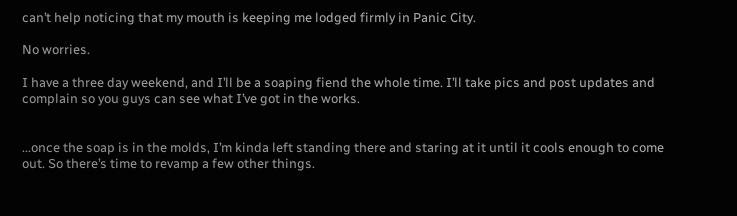can’t help noticing that my mouth is keeping me lodged firmly in Panic City.

No worries.

I have a three day weekend, and I’ll be a soaping fiend the whole time. I’ll take pics and post updates and complain so you guys can see what I’ve got in the works.


...once the soap is in the molds, I’m kinda left standing there and staring at it until it cools enough to come out. So there’s time to revamp a few other things.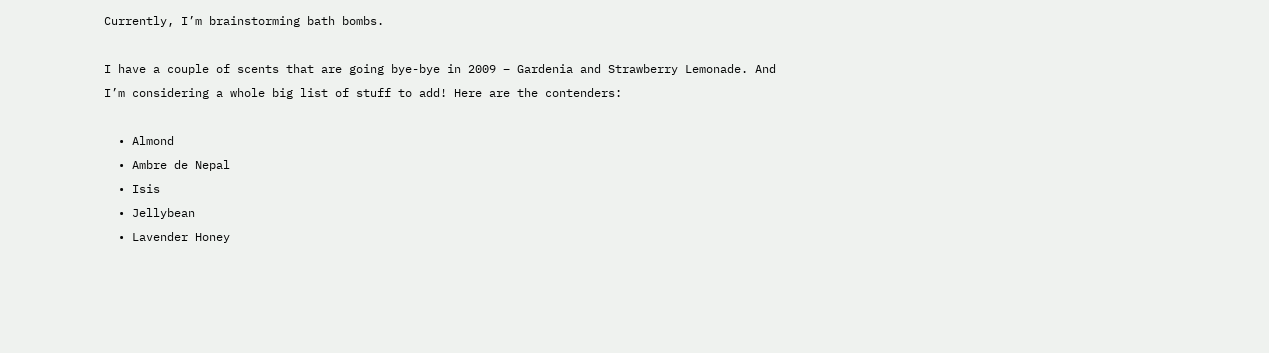Currently, I’m brainstorming bath bombs.

I have a couple of scents that are going bye-bye in 2009 – Gardenia and Strawberry Lemonade. And I’m considering a whole big list of stuff to add! Here are the contenders:

  • Almond
  • Ambre de Nepal
  • Isis
  • Jellybean
  • Lavender Honey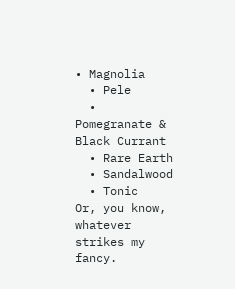• Magnolia
  • Pele
  • Pomegranate & Black Currant
  • Rare Earth
  • Sandalwood
  • Tonic
Or, you know, whatever strikes my fancy.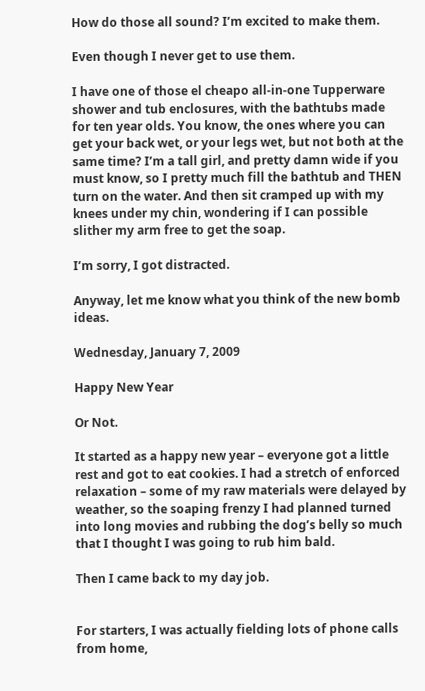How do those all sound? I’m excited to make them.

Even though I never get to use them.

I have one of those el cheapo all-in-one Tupperware shower and tub enclosures, with the bathtubs made for ten year olds. You know, the ones where you can get your back wet, or your legs wet, but not both at the same time? I’m a tall girl, and pretty damn wide if you must know, so I pretty much fill the bathtub and THEN turn on the water. And then sit cramped up with my knees under my chin, wondering if I can possible slither my arm free to get the soap.

I’m sorry, I got distracted.

Anyway, let me know what you think of the new bomb ideas.

Wednesday, January 7, 2009

Happy New Year

Or Not.

It started as a happy new year – everyone got a little rest and got to eat cookies. I had a stretch of enforced relaxation – some of my raw materials were delayed by weather, so the soaping frenzy I had planned turned into long movies and rubbing the dog’s belly so much that I thought I was going to rub him bald.

Then I came back to my day job.


For starters, I was actually fielding lots of phone calls from home,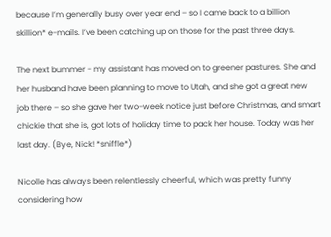because I’m generally busy over year end – so I came back to a billion skillion* e-mails. I’ve been catching up on those for the past three days.

The next bummer - my assistant has moved on to greener pastures. She and her husband have been planning to move to Utah, and she got a great new job there – so she gave her two-week notice just before Christmas, and smart chickie that she is, got lots of holiday time to pack her house. Today was her last day. (Bye, Nick! *sniffle*)

Nicolle has always been relentlessly cheerful, which was pretty funny considering how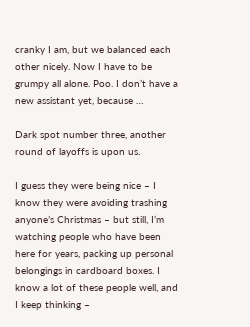cranky I am, but we balanced each other nicely. Now I have to be grumpy all alone. Poo. I don’t have a new assistant yet, because …

Dark spot number three, another round of layoffs is upon us.

I guess they were being nice – I know they were avoiding trashing anyone’s Christmas – but still, I’m watching people who have been here for years, packing up personal belongings in cardboard boxes. I know a lot of these people well, and I keep thinking –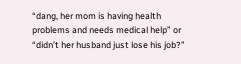“dang, her mom is having health problems and needs medical help” or “didn’t her husband just lose his job?”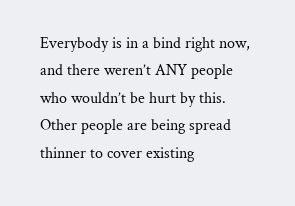Everybody is in a bind right now, and there weren’t ANY people who wouldn’t be hurt by this. Other people are being spread thinner to cover existing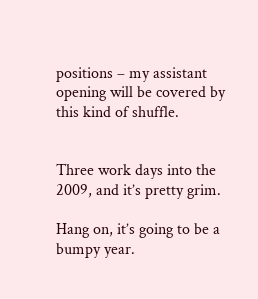positions – my assistant opening will be covered by this kind of shuffle.


Three work days into the 2009, and it’s pretty grim.

Hang on, it’s going to be a bumpy year.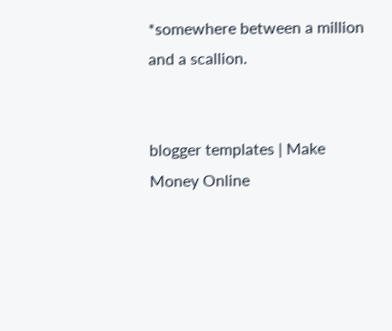*somewhere between a million and a scallion.


blogger templates | Make Money Online